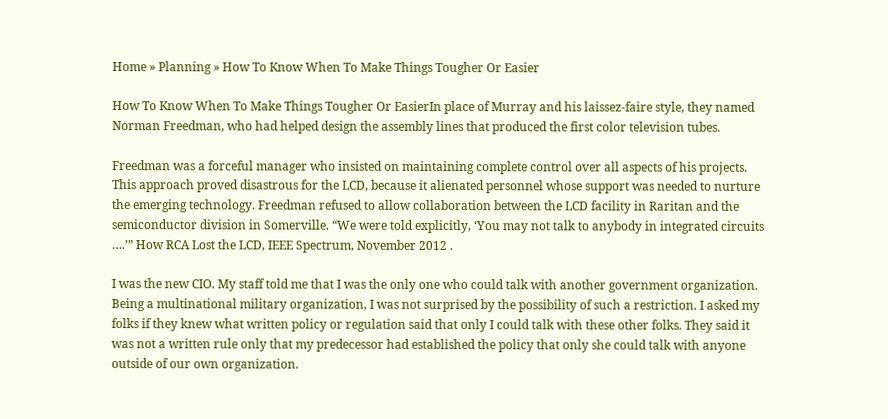Home » Planning » How To Know When To Make Things Tougher Or Easier

How To Know When To Make Things Tougher Or EasierIn place of Murray and his laissez-faire style, they named Norman Freedman, who had helped design the assembly lines that produced the first color television tubes.

Freedman was a forceful manager who insisted on maintaining complete control over all aspects of his projects. This approach proved disastrous for the LCD, because it alienated personnel whose support was needed to nurture the emerging technology. Freedman refused to allow collaboration between the LCD facility in Raritan and the semiconductor division in Somerville. “We were told explicitly, ‘You may not talk to anybody in integrated circuits ….’” How RCA Lost the LCD, IEEE Spectrum, November 2012 .

I was the new CIO. My staff told me that I was the only one who could talk with another government organization. Being a multinational military organization, I was not surprised by the possibility of such a restriction. I asked my folks if they knew what written policy or regulation said that only I could talk with these other folks. They said it was not a written rule only that my predecessor had established the policy that only she could talk with anyone outside of our own organization.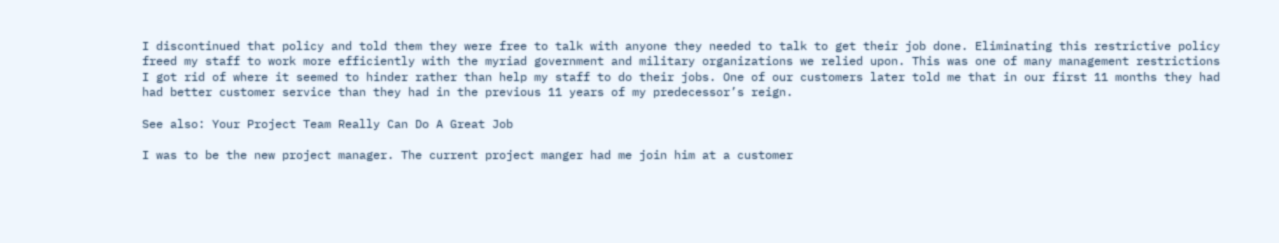I discontinued that policy and told them they were free to talk with anyone they needed to talk to get their job done. Eliminating this restrictive policy freed my staff to work more efficiently with the myriad government and military organizations we relied upon. This was one of many management restrictions I got rid of where it seemed to hinder rather than help my staff to do their jobs. One of our customers later told me that in our first 11 months they had had better customer service than they had in the previous 11 years of my predecessor’s reign.

See also: Your Project Team Really Can Do A Great Job

I was to be the new project manager. The current project manger had me join him at a customer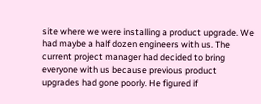site where we were installing a product upgrade. We had maybe a half dozen engineers with us. The current project manager had decided to bring everyone with us because previous product upgrades had gone poorly. He figured if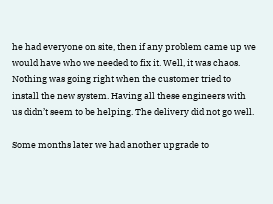he had everyone on site, then if any problem came up we would have who we needed to fix it. Well, it was chaos. Nothing was going right when the customer tried to install the new system. Having all these engineers with us didn’t seem to be helping. The delivery did not go well.

Some months later we had another upgrade to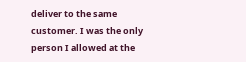deliver to the same customer. I was the only person I allowed at the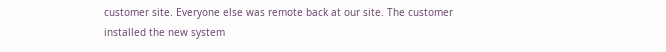customer site. Everyone else was remote back at our site. The customer installed the new system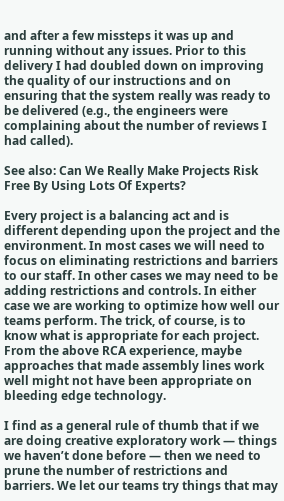and after a few missteps it was up and running without any issues. Prior to this delivery I had doubled down on improving the quality of our instructions and on ensuring that the system really was ready to be delivered (e.g., the engineers were complaining about the number of reviews I had called).

See also: Can We Really Make Projects Risk Free By Using Lots Of Experts?

Every project is a balancing act and is different depending upon the project and the environment. In most cases we will need to focus on eliminating restrictions and barriers to our staff. In other cases we may need to be adding restrictions and controls. In either case we are working to optimize how well our teams perform. The trick, of course, is to know what is appropriate for each project. From the above RCA experience, maybe approaches that made assembly lines work well might not have been appropriate on bleeding edge technology.

I find as a general rule of thumb that if we are doing creative exploratory work — things we haven’t done before — then we need to prune the number of restrictions and barriers. We let our teams try things that may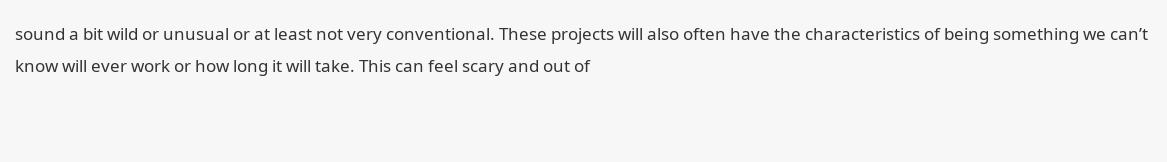sound a bit wild or unusual or at least not very conventional. These projects will also often have the characteristics of being something we can’t know will ever work or how long it will take. This can feel scary and out of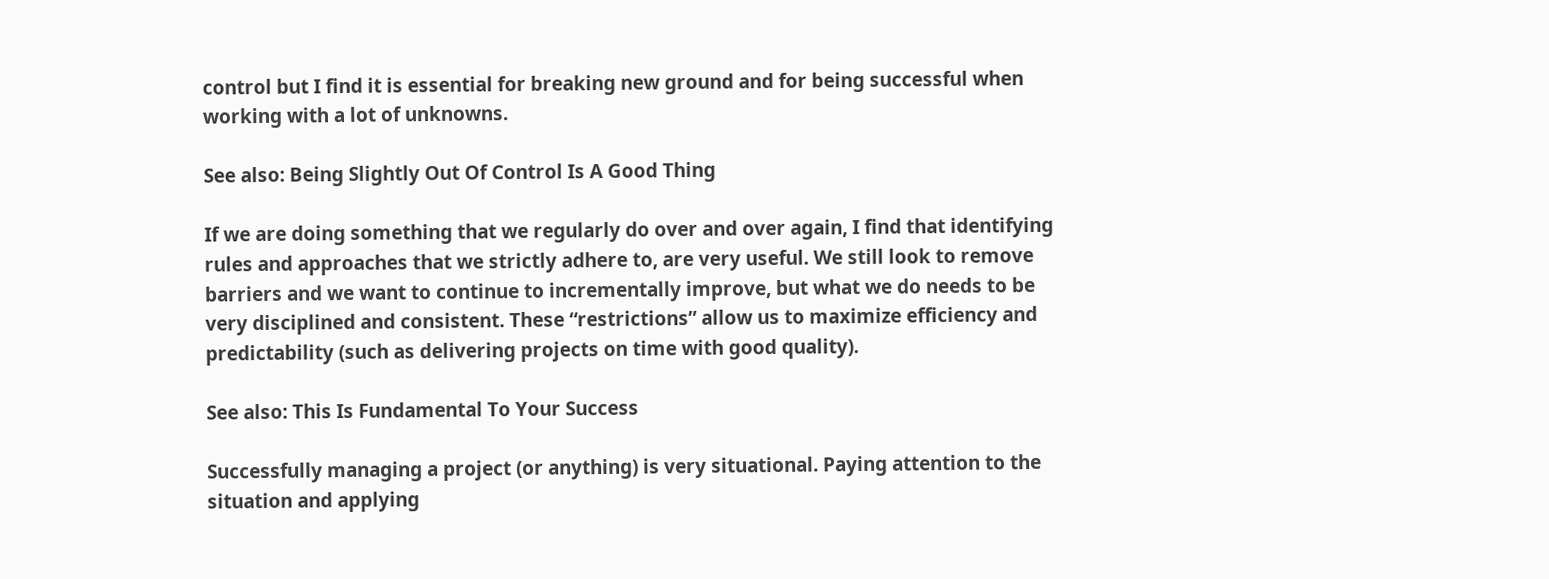control but I find it is essential for breaking new ground and for being successful when working with a lot of unknowns.

See also: Being Slightly Out Of Control Is A Good Thing

If we are doing something that we regularly do over and over again, I find that identifying rules and approaches that we strictly adhere to, are very useful. We still look to remove barriers and we want to continue to incrementally improve, but what we do needs to be very disciplined and consistent. These “restrictions” allow us to maximize efficiency and predictability (such as delivering projects on time with good quality).

See also: This Is Fundamental To Your Success

Successfully managing a project (or anything) is very situational. Paying attention to the situation and applying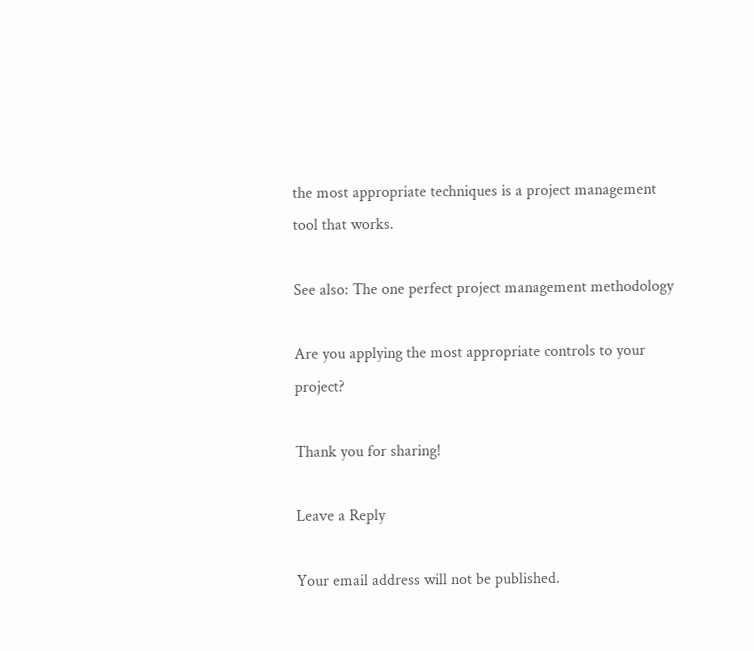the most appropriate techniques is a project management tool that works.

See also: The one perfect project management methodology

Are you applying the most appropriate controls to your project?

Thank you for sharing!

Leave a Reply

Your email address will not be published.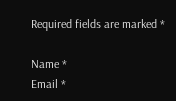Required fields are marked *

Name *
Email *